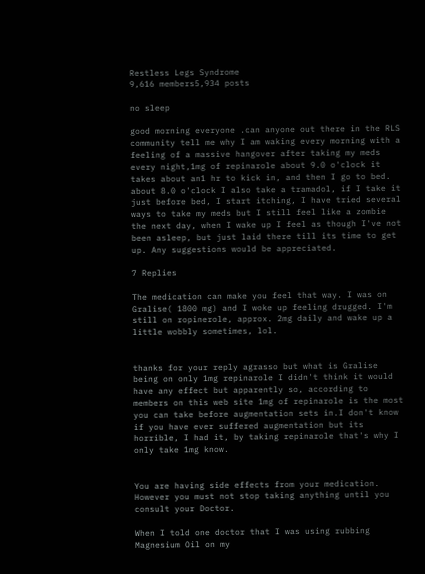Restless Legs Syndrome
9,616 members5,934 posts

no sleep

good morning everyone .can anyone out there in the RLS community tell me why I am waking every morning with a feeling of a massive hangover after taking my meds every night,1mg of repinarole about 9.0 o'clock it takes about an1 hr to kick in, and then I go to bed. about 8.0 o'clock I also take a tramadol, if I take it just before bed, I start itching, I have tried several ways to take my meds but I still feel like a zombie the next day, when I wake up I feel as though I've not been asleep, but just laid there till its time to get up. Any suggestions would be appreciated.

7 Replies

The medication can make you feel that way. I was on Gralise( 1800 mg) and I woke up feeling drugged. I'm still on ropinerole, approx. 2mg daily and wake up a little wobbly sometimes, lol.


thanks for your reply agrasso but what is Gralise being on only 1mg repinarole I didn't think it would have any effect but apparently so, according to members on this web site 1mg of repinarole is the most you can take before augmentation sets in.I don't know if you have ever suffered augmentation but its horrible, I had it, by taking repinarole that's why I only take 1mg know.


You are having side effects from your medication. However you must not stop taking anything until you consult your Doctor.

When I told one doctor that I was using rubbing Magnesium Oil on my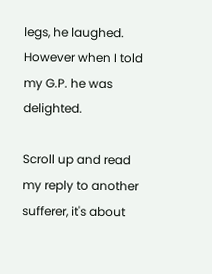legs, he laughed. However when I told my G.P. he was delighted.

Scroll up and read my reply to another sufferer, it's about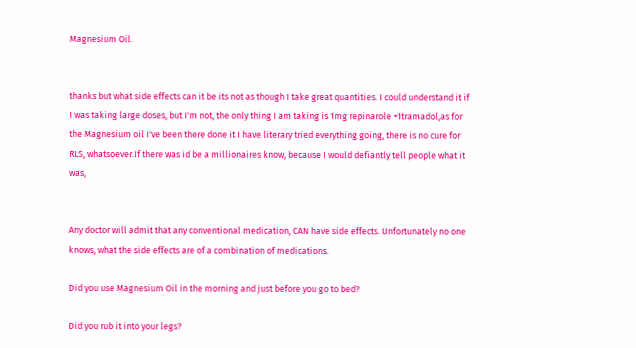Magnesium Oil.


thanks but what side effects can it be its not as though I take great quantities. I could understand it if I was taking large doses, but I'm not, the only thing I am taking is 1mg repinarole +1tramadol,as for the Magnesium oil I've been there done it I have literary tried everything going, there is no cure for RLS, whatsoever.If there was id be a millionaires know, because I would defiantly tell people what it was,


Any doctor will admit that any conventional medication, CAN have side effects. Unfortunately no one knows, what the side effects are of a combination of medications.

Did you use Magnesium Oil in the morning and just before you go to bed?

Did you rub it into your legs?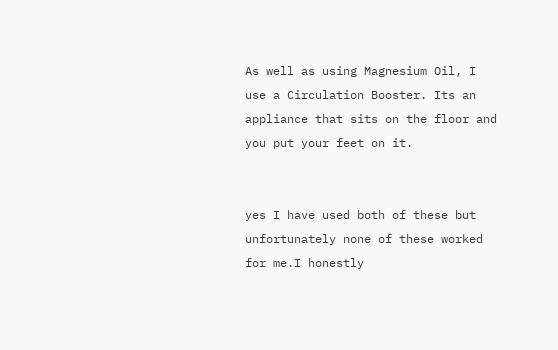As well as using Magnesium Oil, I use a Circulation Booster. Its an appliance that sits on the floor and you put your feet on it.


yes I have used both of these but unfortunately none of these worked for me.I honestly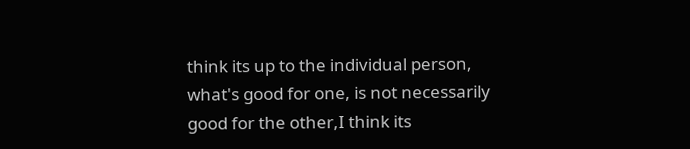think its up to the individual person, what's good for one, is not necessarily good for the other,I think its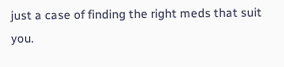just a case of finding the right meds that suit you.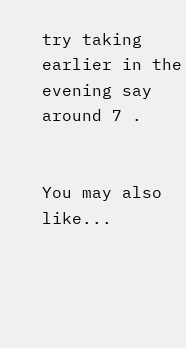try taking earlier in the evening say around 7 .


You may also like...